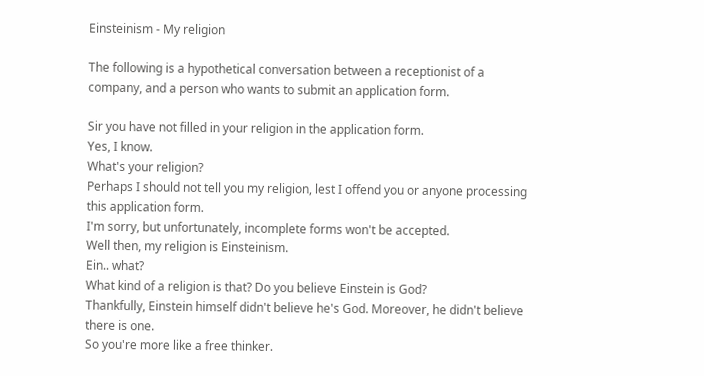Einsteinism - My religion

The following is a hypothetical conversation between a receptionist of a company, and a person who wants to submit an application form.

Sir you have not filled in your religion in the application form.
Yes, I know.
What's your religion?
Perhaps I should not tell you my religion, lest I offend you or anyone processing this application form.
I'm sorry, but unfortunately, incomplete forms won't be accepted.
Well then, my religion is Einsteinism.
Ein.. what?
What kind of a religion is that? Do you believe Einstein is God?
Thankfully, Einstein himself didn't believe he's God. Moreover, he didn't believe there is one.
So you're more like a free thinker.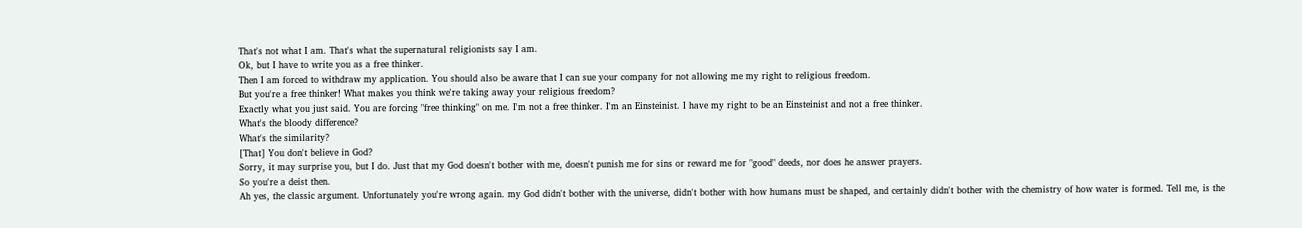That's not what I am. That's what the supernatural religionists say I am.
Ok, but I have to write you as a free thinker.
Then I am forced to withdraw my application. You should also be aware that I can sue your company for not allowing me my right to religious freedom.
But you're a free thinker! What makes you think we're taking away your religious freedom?
Exactly what you just said. You are forcing "free thinking" on me. I'm not a free thinker. I'm an Einsteinist. I have my right to be an Einsteinist and not a free thinker.
What's the bloody difference?
What's the similarity?
[That] You don't believe in God?
Sorry, it may surprise you, but I do. Just that my God doesn't bother with me, doesn't punish me for sins or reward me for "good" deeds, nor does he answer prayers.
So you're a deist then.
Ah yes, the classic argument. Unfortunately you're wrong again. my God didn't bother with the universe, didn't bother with how humans must be shaped, and certainly didn't bother with the chemistry of how water is formed. Tell me, is the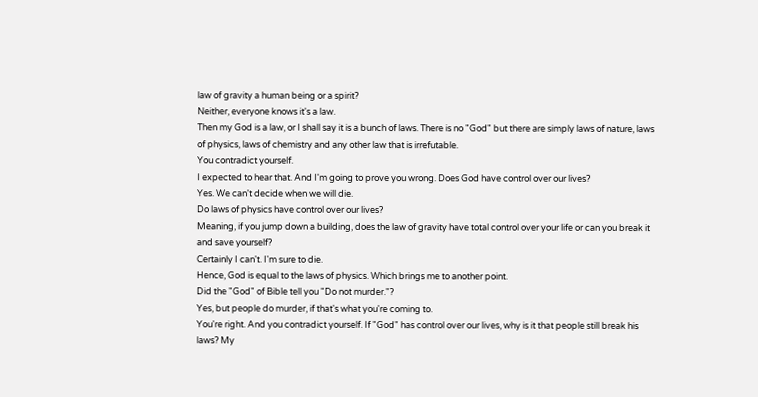law of gravity a human being or a spirit?
Neither, everyone knows it's a law.
Then my God is a law, or I shall say it is a bunch of laws. There is no "God" but there are simply laws of nature, laws of physics, laws of chemistry and any other law that is irrefutable.
You contradict yourself.
I expected to hear that. And I'm going to prove you wrong. Does God have control over our lives?
Yes. We can't decide when we will die.
Do laws of physics have control over our lives?
Meaning, if you jump down a building, does the law of gravity have total control over your life or can you break it and save yourself?
Certainly I can't. I'm sure to die.
Hence, God is equal to the laws of physics. Which brings me to another point.
Did the "God" of Bible tell you "Do not murder."?
Yes, but people do murder, if that's what you're coming to.
You're right. And you contradict yourself. If "God" has control over our lives, why is it that people still break his laws? My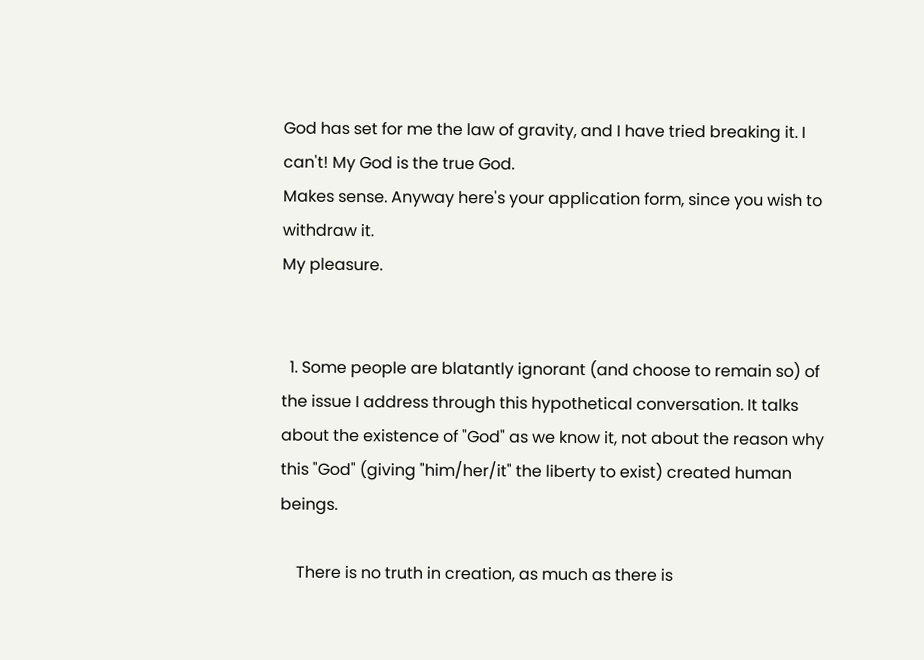God has set for me the law of gravity, and I have tried breaking it. I can't! My God is the true God.
Makes sense. Anyway here's your application form, since you wish to withdraw it.
My pleasure.


  1. Some people are blatantly ignorant (and choose to remain so) of the issue I address through this hypothetical conversation. It talks about the existence of "God" as we know it, not about the reason why this "God" (giving "him/her/it" the liberty to exist) created human beings.

    There is no truth in creation, as much as there is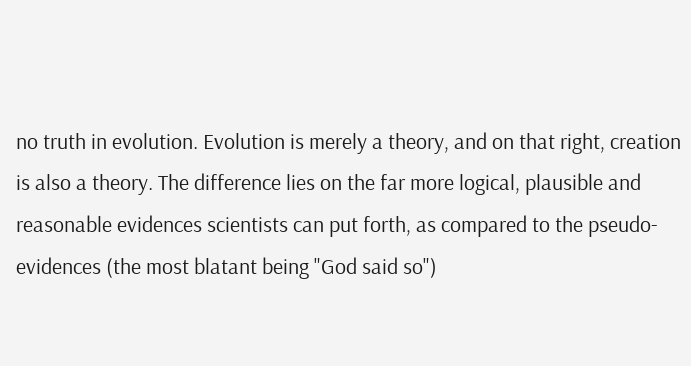no truth in evolution. Evolution is merely a theory, and on that right, creation is also a theory. The difference lies on the far more logical, plausible and reasonable evidences scientists can put forth, as compared to the pseudo-evidences (the most blatant being "God said so")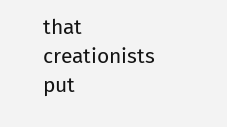that creationists put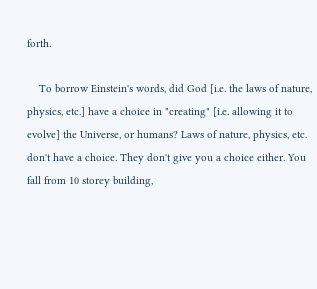forth.

    To borrow Einstein's words, did God [i.e. the laws of nature, physics, etc.] have a choice in "creating" [i.e. allowing it to evolve] the Universe, or humans? Laws of nature, physics, etc. don't have a choice. They don't give you a choice either. You fall from 10 storey building,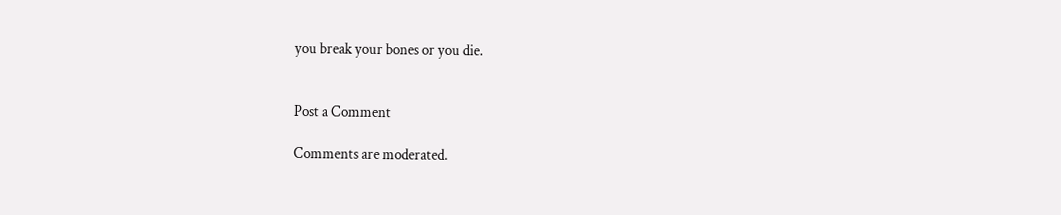you break your bones or you die.


Post a Comment

Comments are moderated.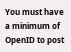You must have a minimum of OpenID to post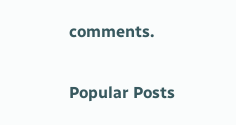comments.

Popular Posts